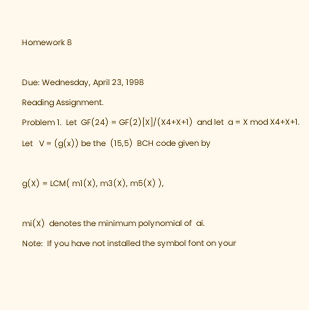Homework 8

Due: Wednesday, April 23, 1998
Reading Assignment.
Problem 1.  Let  GF(24) = GF(2)[X]/(X4+X+1)  and let  a = X mod X4+X+1.   Let   V = (g(x)) be the  (15,5)  BCH code given by

g(X) = LCM( m1(X), m3(X), m5(X) ),

mi(X)  denotes the minimum polynomial of  ai.
Note:  If you have not installed the symbol font on your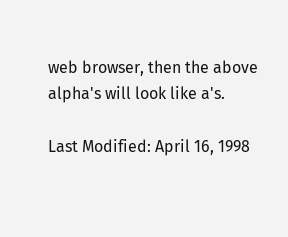web browser, then the above alpha's will look like a's.

Last Modified: April 16, 1998